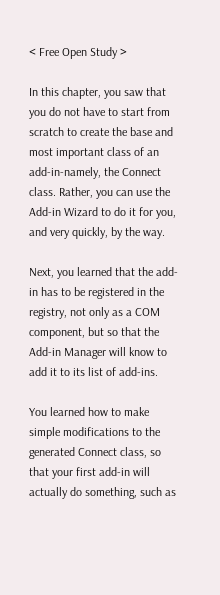< Free Open Study >

In this chapter, you saw that you do not have to start from scratch to create the base and most important class of an add-in-namely, the Connect class. Rather, you can use the Add-in Wizard to do it for you, and very quickly, by the way.

Next, you learned that the add-in has to be registered in the registry, not only as a COM component, but so that the Add-in Manager will know to add it to its list of add-ins.

You learned how to make simple modifications to the generated Connect class, so that your first add-in will actually do something, such as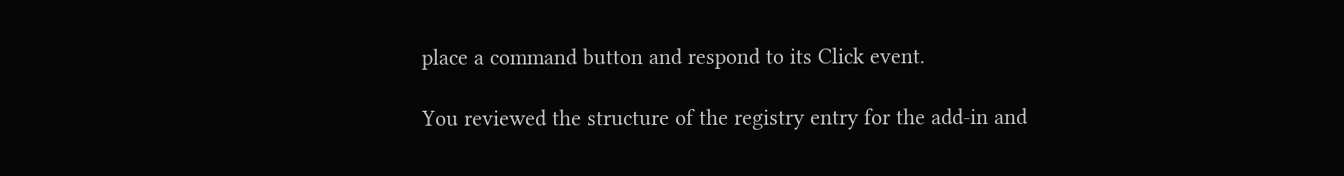place a command button and respond to its Click event.

You reviewed the structure of the registry entry for the add-in and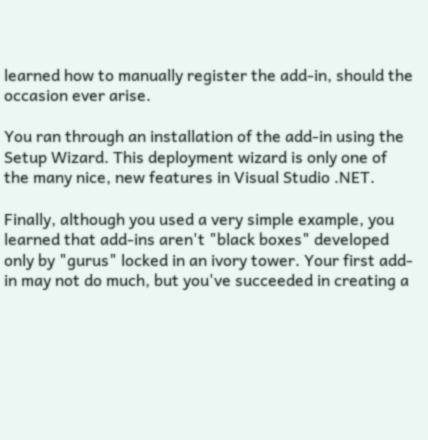learned how to manually register the add-in, should the occasion ever arise.

You ran through an installation of the add-in using the Setup Wizard. This deployment wizard is only one of the many nice, new features in Visual Studio .NET.

Finally, although you used a very simple example, you learned that add-ins aren't "black boxes" developed only by "gurus" locked in an ivory tower. Your first add-in may not do much, but you've succeeded in creating a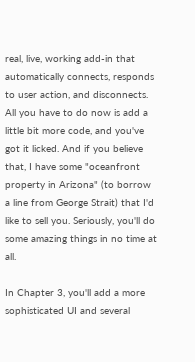real, live, working add-in that automatically connects, responds to user action, and disconnects. All you have to do now is add a little bit more code, and you've got it licked. And if you believe that, I have some "oceanfront property in Arizona" (to borrow a line from George Strait) that I'd like to sell you. Seriously, you'll do some amazing things in no time at all.

In Chapter 3, you'll add a more sophisticated UI and several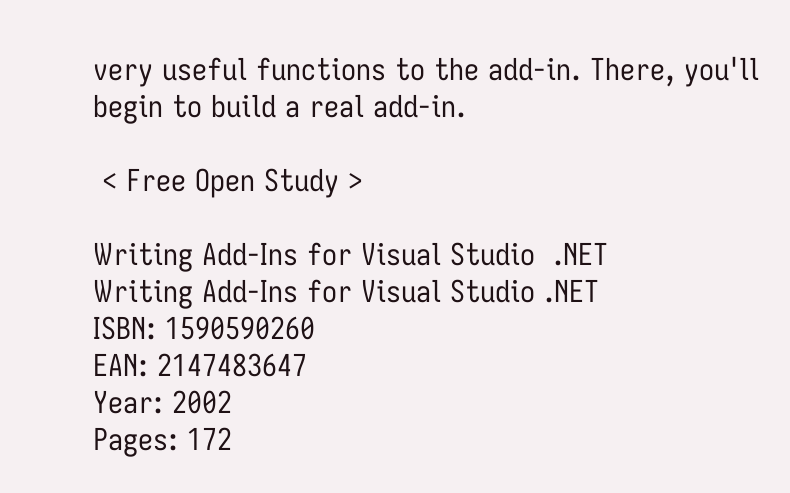very useful functions to the add-in. There, you'll begin to build a real add-in.

 < Free Open Study >

Writing Add-Ins for Visual Studio  .NET
Writing Add-Ins for Visual Studio .NET
ISBN: 1590590260
EAN: 2147483647
Year: 2002
Pages: 172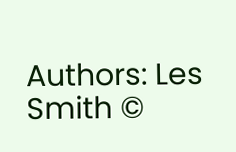Authors: Les Smith ©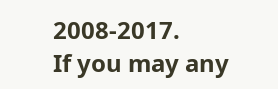2008-2017.
If you may any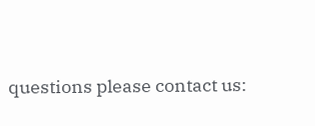questions please contact us: